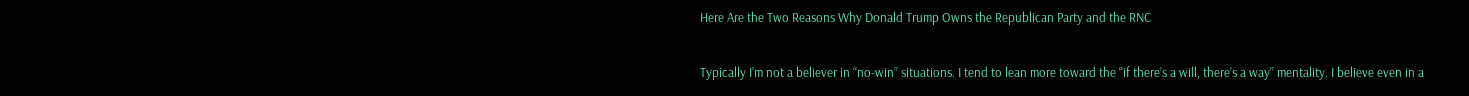Here Are the Two Reasons Why Donald Trump Owns the Republican Party and the RNC

Typically I’m not a believer in “no-win” situations. I tend to lean more toward the “if there’s a will, there’s a way” mentality. I believe even in a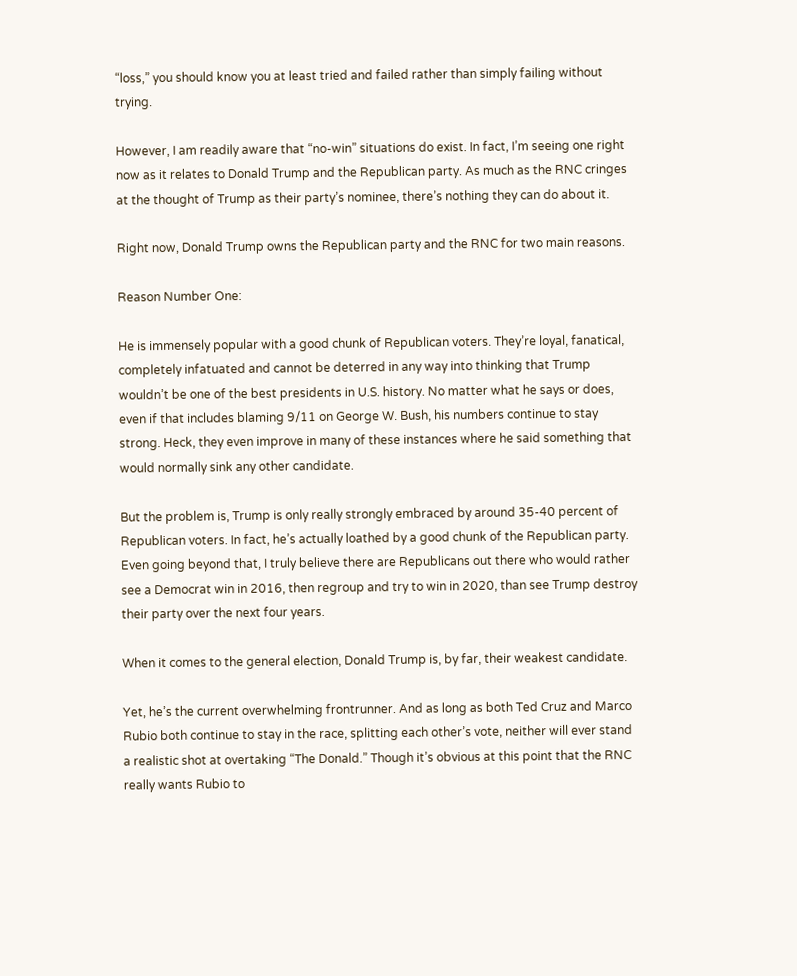“loss,” you should know you at least tried and failed rather than simply failing without trying.

However, I am readily aware that “no-win” situations do exist. In fact, I’m seeing one right now as it relates to Donald Trump and the Republican party. As much as the RNC cringes at the thought of Trump as their party’s nominee, there’s nothing they can do about it.

Right now, Donald Trump owns the Republican party and the RNC for two main reasons.

Reason Number One:

He is immensely popular with a good chunk of Republican voters. They’re loyal, fanatical, completely infatuated and cannot be deterred in any way into thinking that Trump wouldn’t be one of the best presidents in U.S. history. No matter what he says or does, even if that includes blaming 9/11 on George W. Bush, his numbers continue to stay strong. Heck, they even improve in many of these instances where he said something that would normally sink any other candidate.

But the problem is, Trump is only really strongly embraced by around 35-40 percent of Republican voters. In fact, he’s actually loathed by a good chunk of the Republican party. Even going beyond that, I truly believe there are Republicans out there who would rather see a Democrat win in 2016, then regroup and try to win in 2020, than see Trump destroy their party over the next four years.

When it comes to the general election, Donald Trump is, by far, their weakest candidate.

Yet, he’s the current overwhelming frontrunner. And as long as both Ted Cruz and Marco Rubio both continue to stay in the race, splitting each other’s vote, neither will ever stand a realistic shot at overtaking “The Donald.” Though it’s obvious at this point that the RNC really wants Rubio to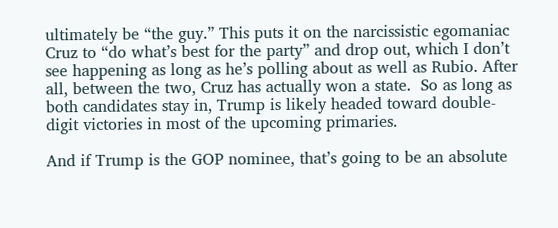ultimately be “the guy.” This puts it on the narcissistic egomaniac Cruz to “do what’s best for the party” and drop out, which I don’t see happening as long as he’s polling about as well as Rubio. After all, between the two, Cruz has actually won a state.  So as long as both candidates stay in, Trump is likely headed toward double-digit victories in most of the upcoming primaries.

And if Trump is the GOP nominee, that’s going to be an absolute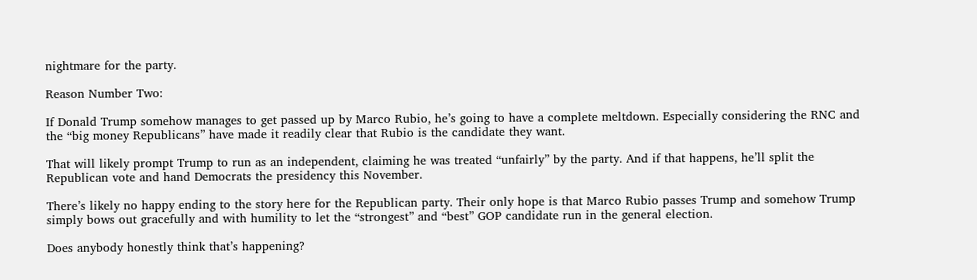nightmare for the party.

Reason Number Two:

If Donald Trump somehow manages to get passed up by Marco Rubio, he’s going to have a complete meltdown. Especially considering the RNC and the “big money Republicans” have made it readily clear that Rubio is the candidate they want.

That will likely prompt Trump to run as an independent, claiming he was treated “unfairly” by the party. And if that happens, he’ll split the Republican vote and hand Democrats the presidency this November.

There’s likely no happy ending to the story here for the Republican party. Their only hope is that Marco Rubio passes Trump and somehow Trump simply bows out gracefully and with humility to let the “strongest” and “best” GOP candidate run in the general election.

Does anybody honestly think that’s happening?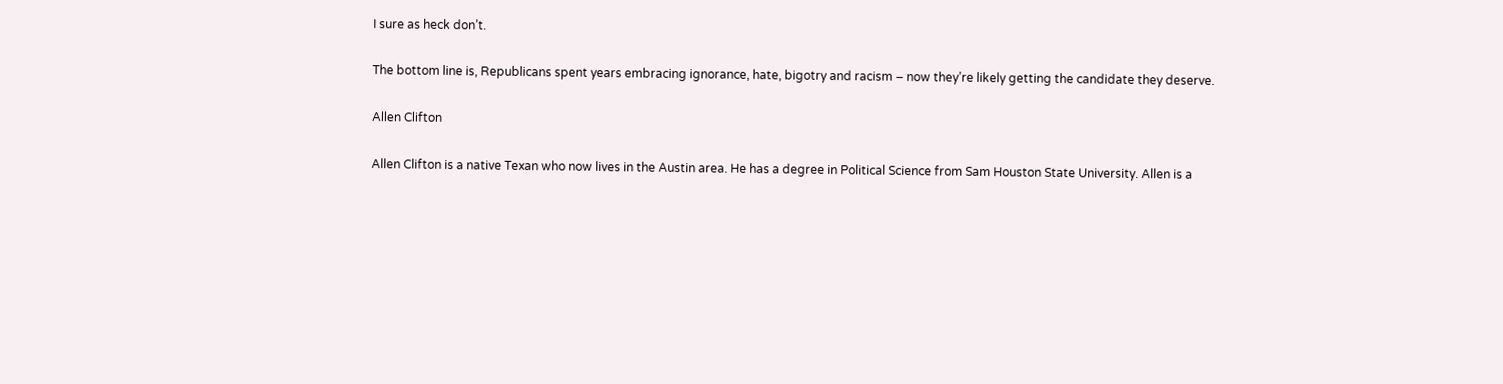I sure as heck don’t.

The bottom line is, Republicans spent years embracing ignorance, hate, bigotry and racism – now they’re likely getting the candidate they deserve.

Allen Clifton

Allen Clifton is a native Texan who now lives in the Austin area. He has a degree in Political Science from Sam Houston State University. Allen is a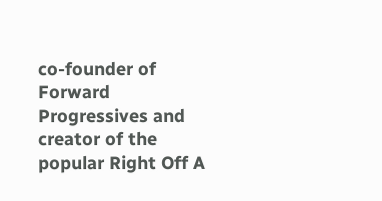co-founder of Forward Progressives and creator of the popular Right Off A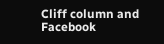Cliff column and Facebook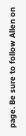page. Be sure to follow Allen on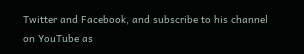Twitter and Facebook, and subscribe to his channel on YouTube as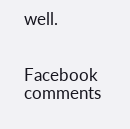well.


Facebook comments